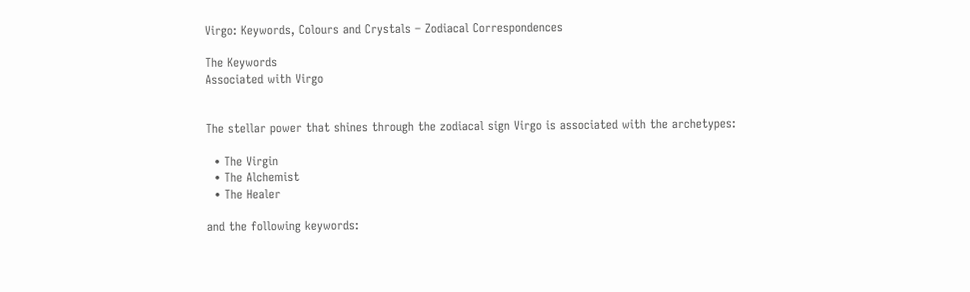Virgo: Keywords, Colours and Crystals – Zodiacal Correspondences

The Keywords
Associated with Virgo


The stellar power that shines through the zodiacal sign Virgo is associated with the archetypes:

  • The Virgin
  • The Alchemist
  • The Healer

and the following keywords: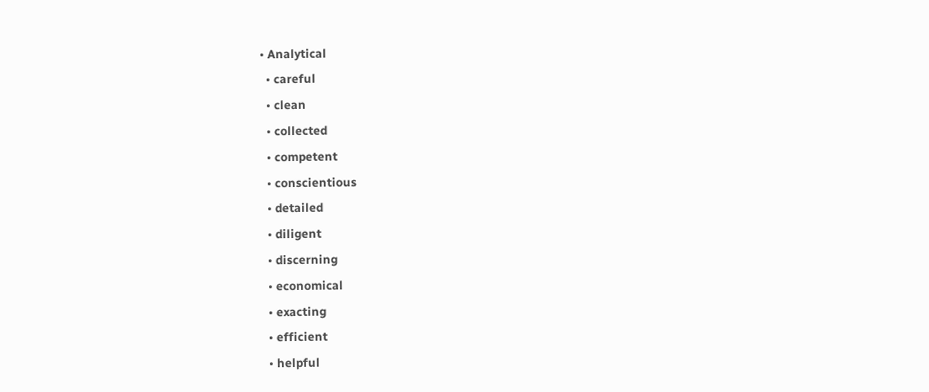• Analytical
  • careful
  • clean
  • collected
  • competent
  • conscientious
  • detailed
  • diligent
  • discerning
  • economical
  • exacting
  • efficient
  • helpful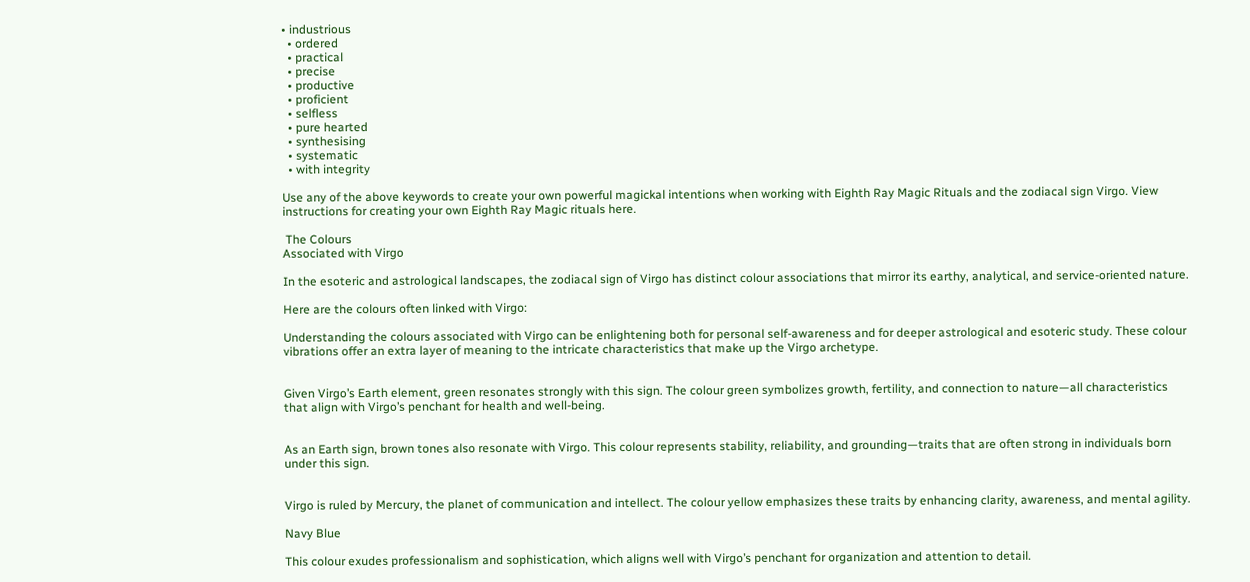• industrious
  • ordered
  • practical
  • precise
  • productive
  • proficient
  • selfless
  • pure hearted
  • synthesising
  • systematic
  • with integrity

Use any of the above keywords to create your own powerful magickal intentions when working with Eighth Ray Magic Rituals and the zodiacal sign Virgo. View instructions for creating your own Eighth Ray Magic rituals here.

 The Colours
Associated with Virgo

In the esoteric and astrological landscapes, the zodiacal sign of Virgo has distinct colour associations that mirror its earthy, analytical, and service-oriented nature.

Here are the colours often linked with Virgo:

Understanding the colours associated with Virgo can be enlightening both for personal self-awareness and for deeper astrological and esoteric study. These colour vibrations offer an extra layer of meaning to the intricate characteristics that make up the Virgo archetype.


Given Virgo’s Earth element, green resonates strongly with this sign. The colour green symbolizes growth, fertility, and connection to nature—all characteristics that align with Virgo’s penchant for health and well-being.


As an Earth sign, brown tones also resonate with Virgo. This colour represents stability, reliability, and grounding—traits that are often strong in individuals born under this sign.


Virgo is ruled by Mercury, the planet of communication and intellect. The colour yellow emphasizes these traits by enhancing clarity, awareness, and mental agility.

Navy Blue

This colour exudes professionalism and sophistication, which aligns well with Virgo’s penchant for organization and attention to detail.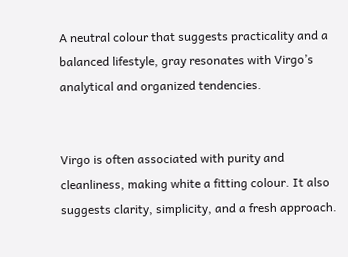A neutral colour that suggests practicality and a balanced lifestyle, gray resonates with Virgo’s analytical and organized tendencies.


Virgo is often associated with purity and cleanliness, making white a fitting colour. It also suggests clarity, simplicity, and a fresh approach.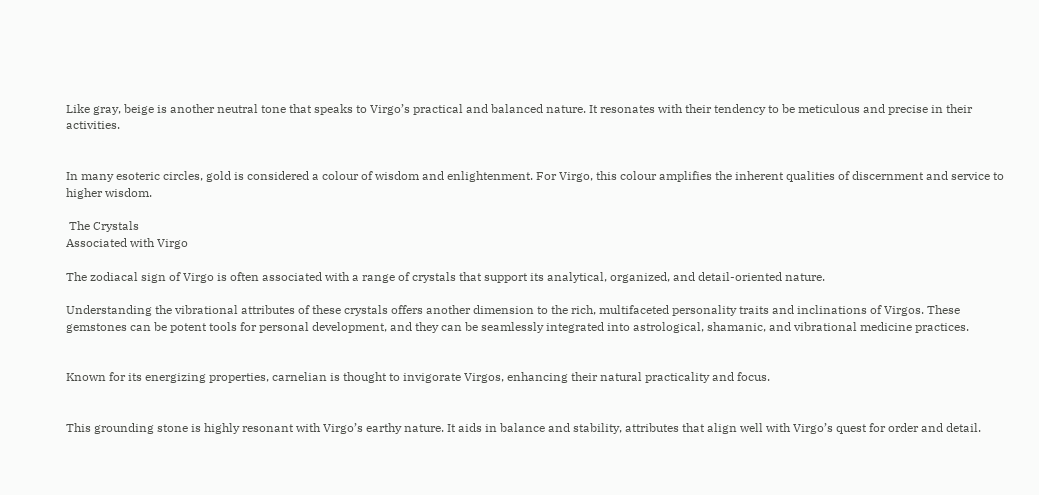Like gray, beige is another neutral tone that speaks to Virgo’s practical and balanced nature. It resonates with their tendency to be meticulous and precise in their activities.


In many esoteric circles, gold is considered a colour of wisdom and enlightenment. For Virgo, this colour amplifies the inherent qualities of discernment and service to higher wisdom.

 The Crystals
Associated with Virgo

The zodiacal sign of Virgo is often associated with a range of crystals that support its analytical, organized, and detail-oriented nature.

Understanding the vibrational attributes of these crystals offers another dimension to the rich, multifaceted personality traits and inclinations of Virgos. These gemstones can be potent tools for personal development, and they can be seamlessly integrated into astrological, shamanic, and vibrational medicine practices.


Known for its energizing properties, carnelian is thought to invigorate Virgos, enhancing their natural practicality and focus.


This grounding stone is highly resonant with Virgo’s earthy nature. It aids in balance and stability, attributes that align well with Virgo’s quest for order and detail.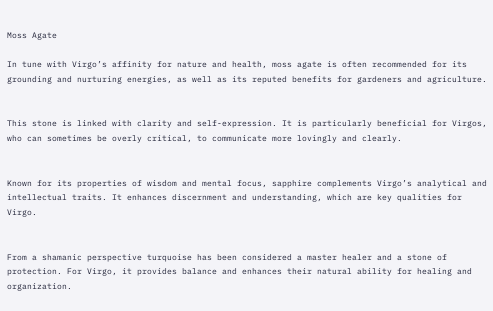Moss Agate

In tune with Virgo’s affinity for nature and health, moss agate is often recommended for its grounding and nurturing energies, as well as its reputed benefits for gardeners and agriculture.


This stone is linked with clarity and self-expression. It is particularly beneficial for Virgos, who can sometimes be overly critical, to communicate more lovingly and clearly.


Known for its properties of wisdom and mental focus, sapphire complements Virgo’s analytical and intellectual traits. It enhances discernment and understanding, which are key qualities for Virgo.


From a shamanic perspective turquoise has been considered a master healer and a stone of protection. For Virgo, it provides balance and enhances their natural ability for healing and organization.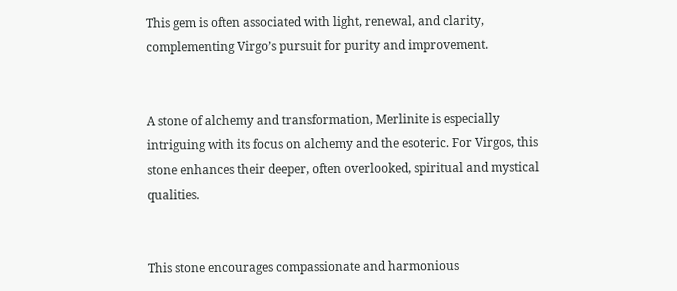This gem is often associated with light, renewal, and clarity, complementing Virgo’s pursuit for purity and improvement.


A stone of alchemy and transformation, Merlinite is especially intriguing with its focus on alchemy and the esoteric. For Virgos, this stone enhances their deeper, often overlooked, spiritual and mystical qualities.


This stone encourages compassionate and harmonious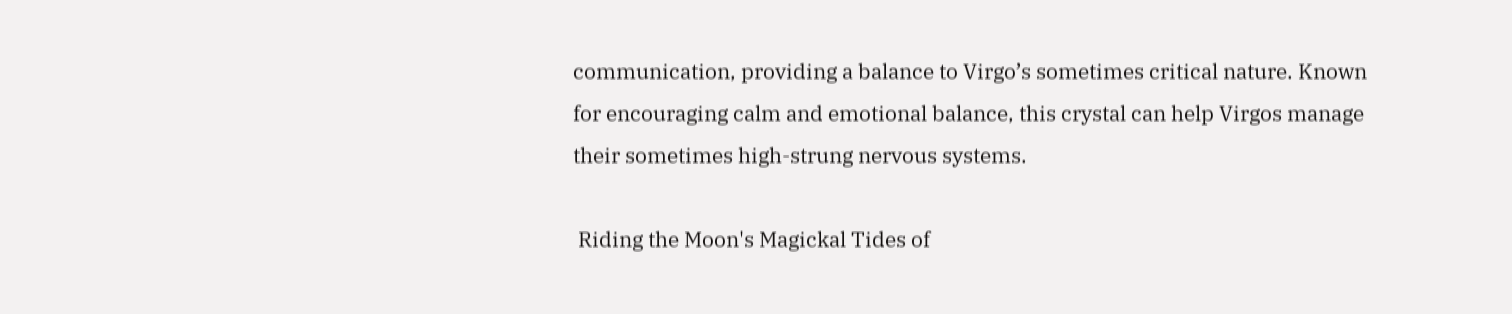communication, providing a balance to Virgo’s sometimes critical nature. Known for encouraging calm and emotional balance, this crystal can help Virgos manage their sometimes high-strung nervous systems.

 Riding the Moon's Magickal Tides of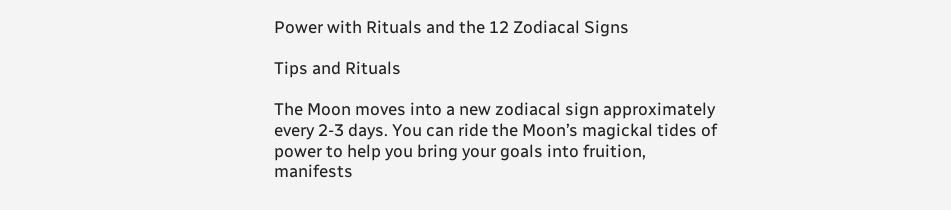Power with Rituals and the 12 Zodiacal Signs

Tips and Rituals

The Moon moves into a new zodiacal sign approximately every 2-3 days. You can ride the Moon’s magickal tides of power to help you bring your goals into fruition, manifests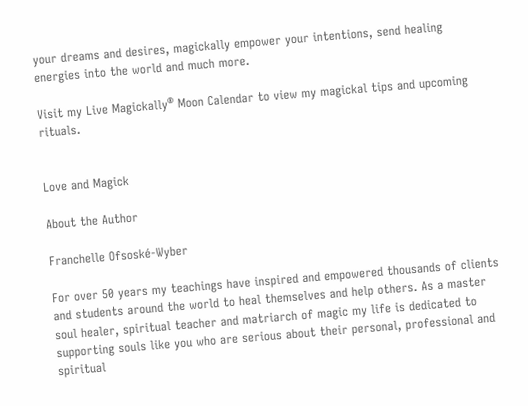your dreams and desires, magickally empower your intentions, send healing energies into the world and much more.

Visit my Live Magickally® Moon Calendar to view my magickal tips and upcoming rituals.


Love and Magick

About the Author

Franchelle Ofsoské-Wyber

For over 50 years my teachings have inspired and empowered thousands of clients and students around the world to heal themselves and help others. As a master soul healer, spiritual teacher and matriarch of magic my life is dedicated to supporting souls like you who are serious about their personal, professional and spiritual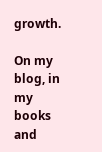growth.

On my blog, in my books and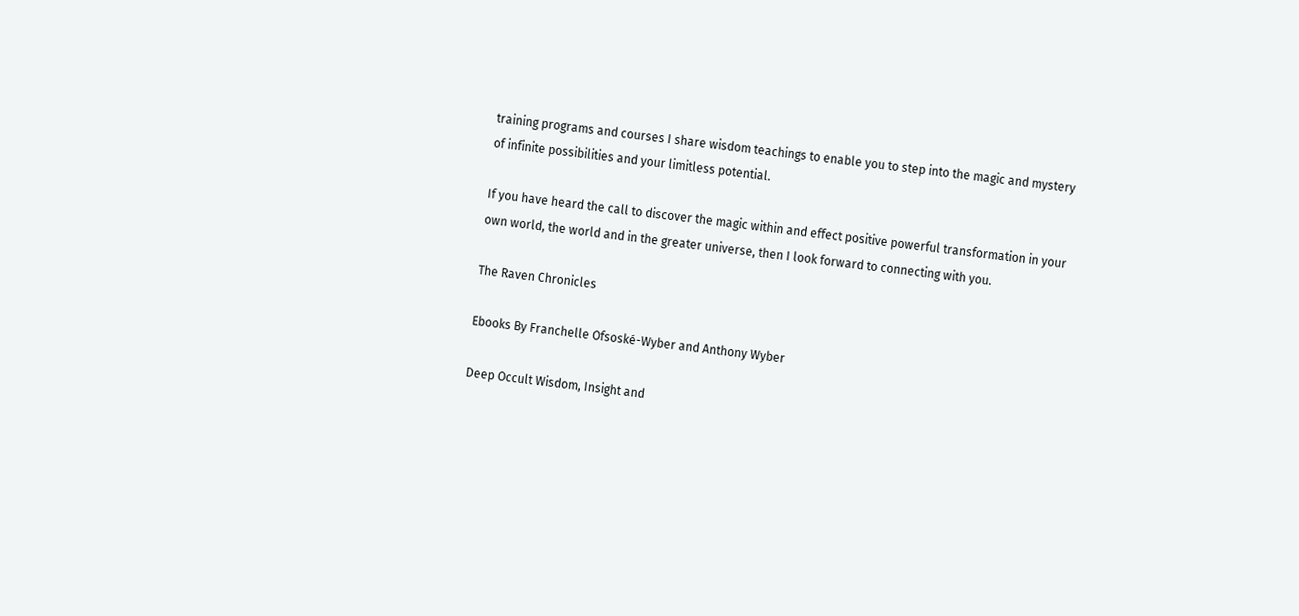training programs and courses I share wisdom teachings to enable you to step into the magic and mystery of infinite possibilities and your limitless potential.

If you have heard the call to discover the magic within and effect positive powerful transformation in your own world, the world and in the greater universe, then I look forward to connecting with you.

The Raven Chronicles

Ebooks By Franchelle Ofsoské-Wyber and Anthony Wyber

Deep Occult Wisdom, Insight and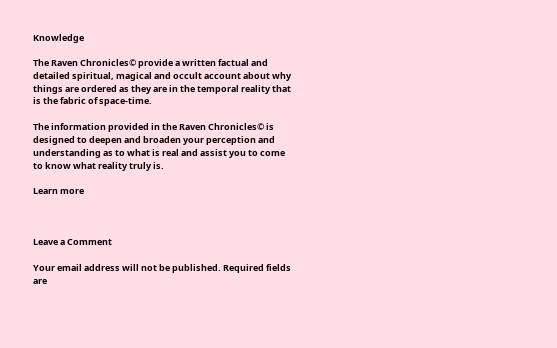Knowledge

The Raven Chronicles© provide a written factual and detailed spiritual, magical and occult account about why things are ordered as they are in the temporal reality that is the fabric of space-time.

The information provided in the Raven Chronicles© is designed to deepen and broaden your perception and understanding as to what is real and assist you to come to know what reality truly is.

Learn more



Leave a Comment

Your email address will not be published. Required fields are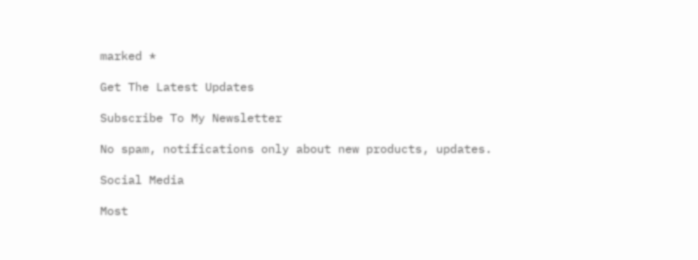marked *

Get The Latest Updates

Subscribe To My Newsletter

No spam, notifications only about new products, updates.

Social Media

Most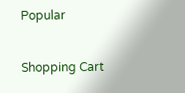Popular


Shopping Cart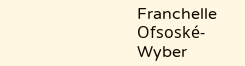Franchelle Ofsoské-Wyber